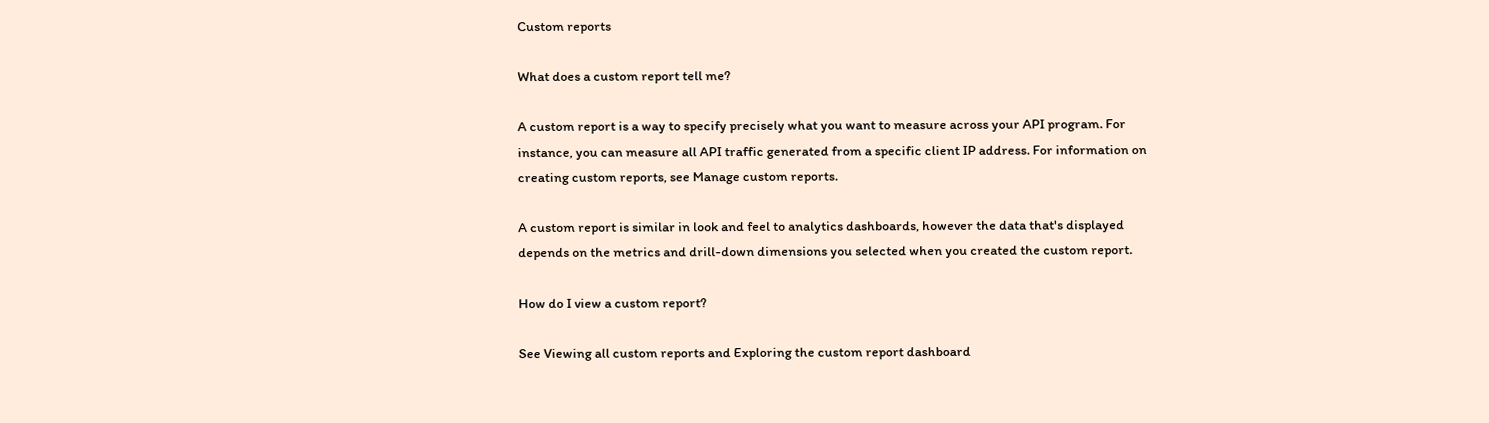Custom reports

What does a custom report tell me?

A custom report is a way to specify precisely what you want to measure across your API program. For instance, you can measure all API traffic generated from a specific client IP address. For information on creating custom reports, see Manage custom reports.

A custom report is similar in look and feel to analytics dashboards, however the data that's displayed depends on the metrics and drill-down dimensions you selected when you created the custom report.

How do I view a custom report?

See Viewing all custom reports and Exploring the custom report dashboard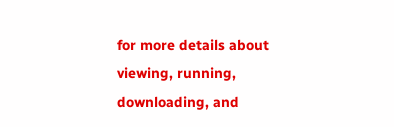for more details about viewing, running, downloading, and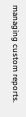managing custom reports.